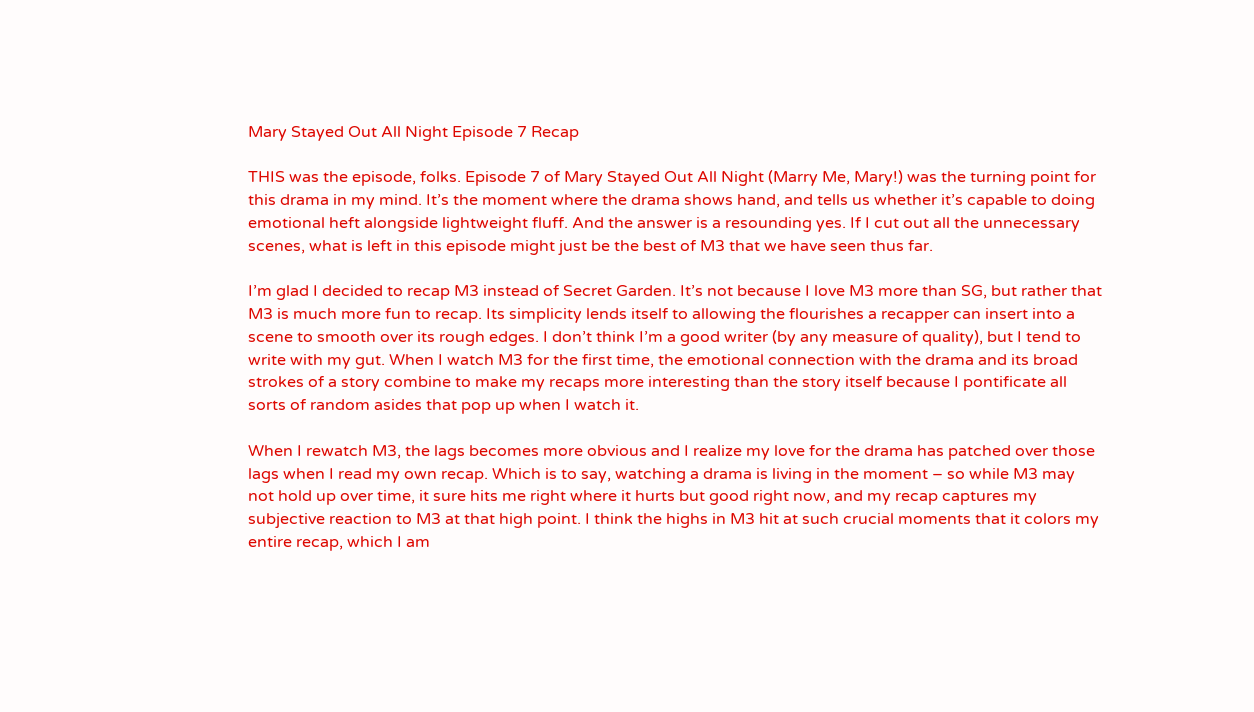Mary Stayed Out All Night Episode 7 Recap

THIS was the episode, folks. Episode 7 of Mary Stayed Out All Night (Marry Me, Mary!) was the turning point for this drama in my mind. It’s the moment where the drama shows hand, and tells us whether it’s capable to doing emotional heft alongside lightweight fluff. And the answer is a resounding yes. If I cut out all the unnecessary scenes, what is left in this episode might just be the best of M3 that we have seen thus far.

I’m glad I decided to recap M3 instead of Secret Garden. It’s not because I love M3 more than SG, but rather that M3 is much more fun to recap. Its simplicity lends itself to allowing the flourishes a recapper can insert into a scene to smooth over its rough edges. I don’t think I’m a good writer (by any measure of quality), but I tend to write with my gut. When I watch M3 for the first time, the emotional connection with the drama and its broad strokes of a story combine to make my recaps more interesting than the story itself because I pontificate all sorts of random asides that pop up when I watch it.

When I rewatch M3, the lags becomes more obvious and I realize my love for the drama has patched over those lags when I read my own recap. Which is to say, watching a drama is living in the moment – so while M3 may not hold up over time, it sure hits me right where it hurts but good right now, and my recap captures my subjective reaction to M3 at that high point. I think the highs in M3 hit at such crucial moments that it colors my entire recap, which I am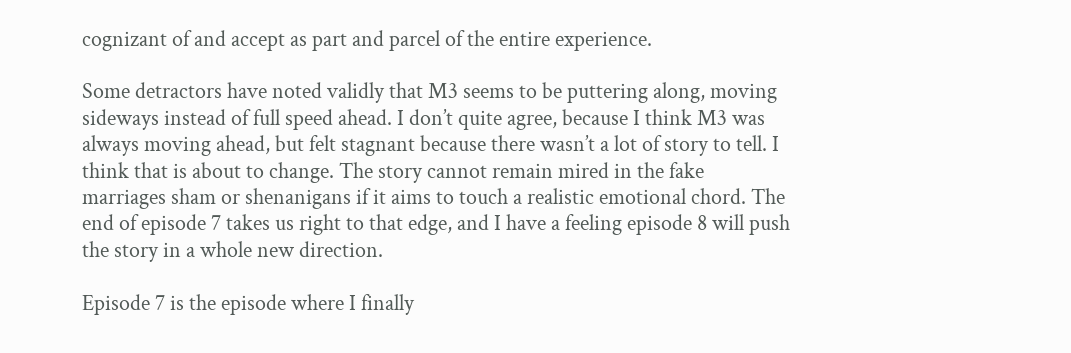cognizant of and accept as part and parcel of the entire experience.

Some detractors have noted validly that M3 seems to be puttering along, moving sideways instead of full speed ahead. I don’t quite agree, because I think M3 was always moving ahead, but felt stagnant because there wasn’t a lot of story to tell. I think that is about to change. The story cannot remain mired in the fake marriages sham or shenanigans if it aims to touch a realistic emotional chord. The end of episode 7 takes us right to that edge, and I have a feeling episode 8 will push the story in a whole new direction.

Episode 7 is the episode where I finally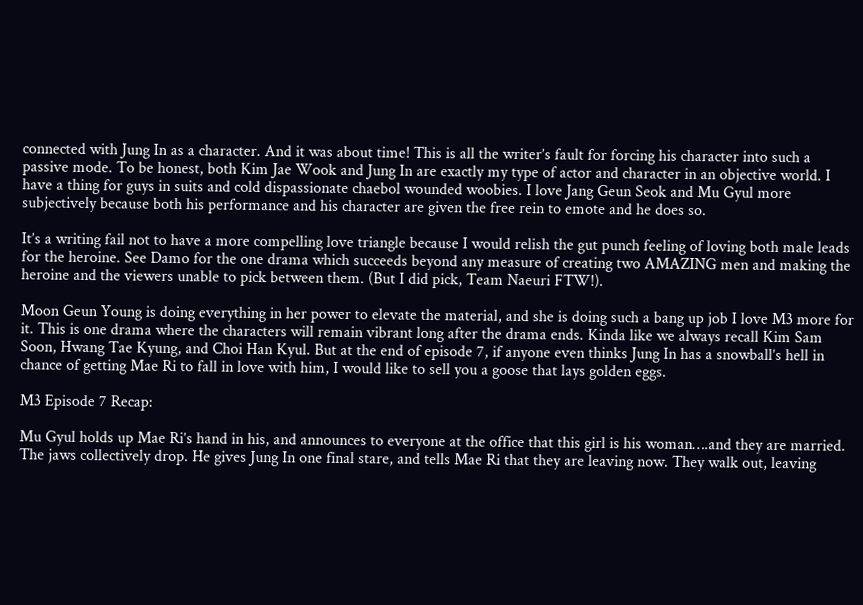connected with Jung In as a character. And it was about time! This is all the writer’s fault for forcing his character into such a passive mode. To be honest, both Kim Jae Wook and Jung In are exactly my type of actor and character in an objective world. I have a thing for guys in suits and cold dispassionate chaebol wounded woobies. I love Jang Geun Seok and Mu Gyul more subjectively because both his performance and his character are given the free rein to emote and he does so.

It’s a writing fail not to have a more compelling love triangle because I would relish the gut punch feeling of loving both male leads for the heroine. See Damo for the one drama which succeeds beyond any measure of creating two AMAZING men and making the heroine and the viewers unable to pick between them. (But I did pick, Team Naeuri FTW!).

Moon Geun Young is doing everything in her power to elevate the material, and she is doing such a bang up job I love M3 more for it. This is one drama where the characters will remain vibrant long after the drama ends. Kinda like we always recall Kim Sam Soon, Hwang Tae Kyung, and Choi Han Kyul. But at the end of episode 7, if anyone even thinks Jung In has a snowball’s hell in chance of getting Mae Ri to fall in love with him, I would like to sell you a goose that lays golden eggs.

M3 Episode 7 Recap:

Mu Gyul holds up Mae Ri’s hand in his, and announces to everyone at the office that this girl is his woman….and they are married. The jaws collectively drop. He gives Jung In one final stare, and tells Mae Ri that they are leaving now. They walk out, leaving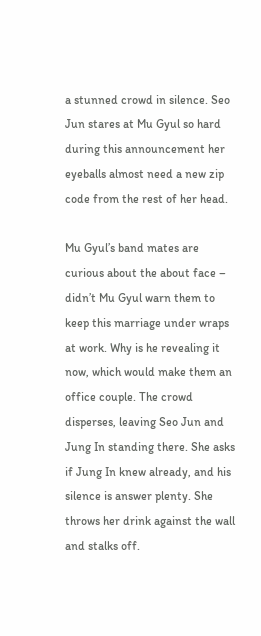a stunned crowd in silence. Seo Jun stares at Mu Gyul so hard during this announcement her eyeballs almost need a new zip code from the rest of her head.

Mu Gyul’s band mates are curious about the about face – didn’t Mu Gyul warn them to keep this marriage under wraps at work. Why is he revealing it now, which would make them an office couple. The crowd disperses, leaving Seo Jun and Jung In standing there. She asks if Jung In knew already, and his silence is answer plenty. She throws her drink against the wall and stalks off.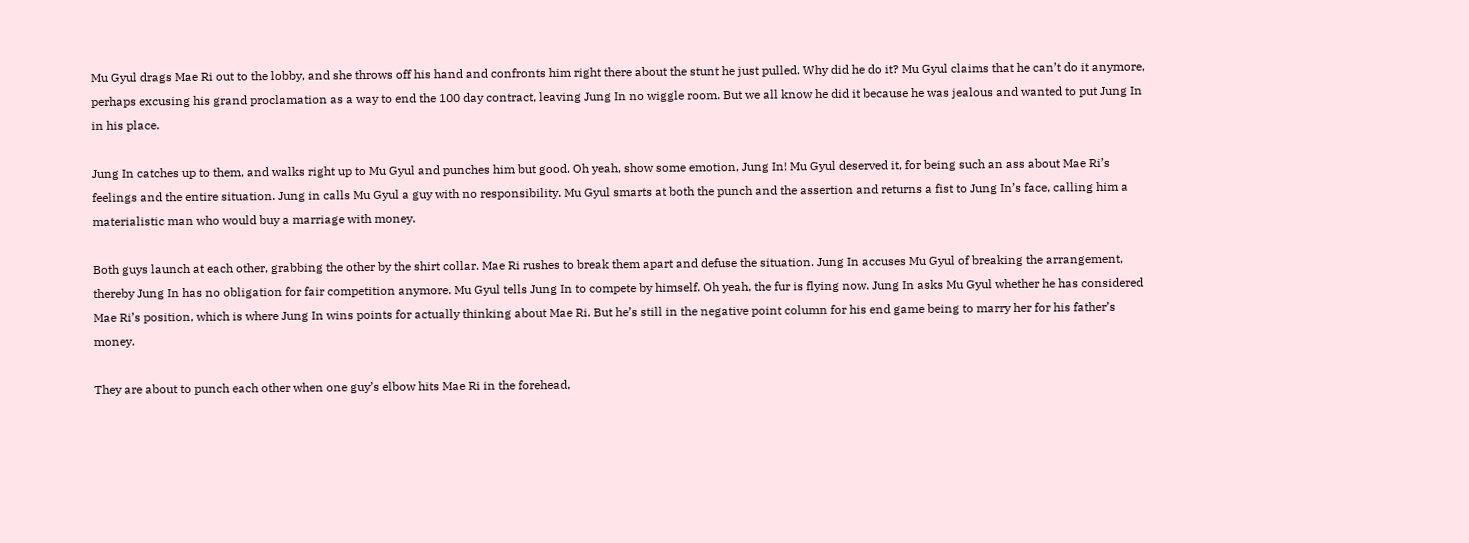Mu Gyul drags Mae Ri out to the lobby, and she throws off his hand and confronts him right there about the stunt he just pulled. Why did he do it? Mu Gyul claims that he can’t do it anymore, perhaps excusing his grand proclamation as a way to end the 100 day contract, leaving Jung In no wiggle room. But we all know he did it because he was jealous and wanted to put Jung In in his place.

Jung In catches up to them, and walks right up to Mu Gyul and punches him but good. Oh yeah, show some emotion, Jung In! Mu Gyul deserved it, for being such an ass about Mae Ri’s feelings and the entire situation. Jung in calls Mu Gyul a guy with no responsibility. Mu Gyul smarts at both the punch and the assertion and returns a fist to Jung In’s face, calling him a materialistic man who would buy a marriage with money.

Both guys launch at each other, grabbing the other by the shirt collar. Mae Ri rushes to break them apart and defuse the situation. Jung In accuses Mu Gyul of breaking the arrangement, thereby Jung In has no obligation for fair competition anymore. Mu Gyul tells Jung In to compete by himself. Oh yeah, the fur is flying now. Jung In asks Mu Gyul whether he has considered Mae Ri’s position, which is where Jung In wins points for actually thinking about Mae Ri. But he’s still in the negative point column for his end game being to marry her for his father’s money.

They are about to punch each other when one guy’s elbow hits Mae Ri in the forehead,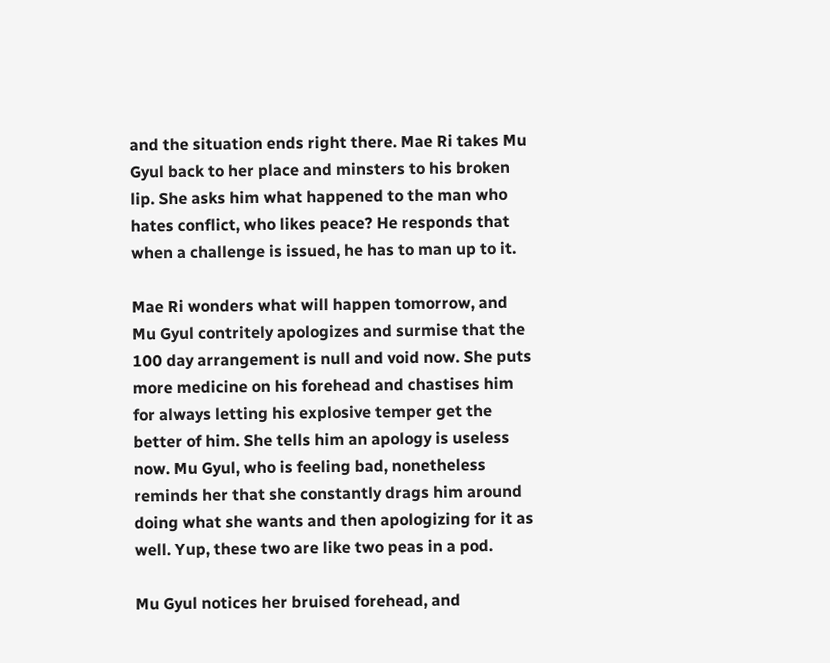and the situation ends right there. Mae Ri takes Mu Gyul back to her place and minsters to his broken lip. She asks him what happened to the man who hates conflict, who likes peace? He responds that when a challenge is issued, he has to man up to it.

Mae Ri wonders what will happen tomorrow, and Mu Gyul contritely apologizes and surmise that the 100 day arrangement is null and void now. She puts more medicine on his forehead and chastises him for always letting his explosive temper get the better of him. She tells him an apology is useless now. Mu Gyul, who is feeling bad, nonetheless reminds her that she constantly drags him around doing what she wants and then apologizing for it as well. Yup, these two are like two peas in a pod.

Mu Gyul notices her bruised forehead, and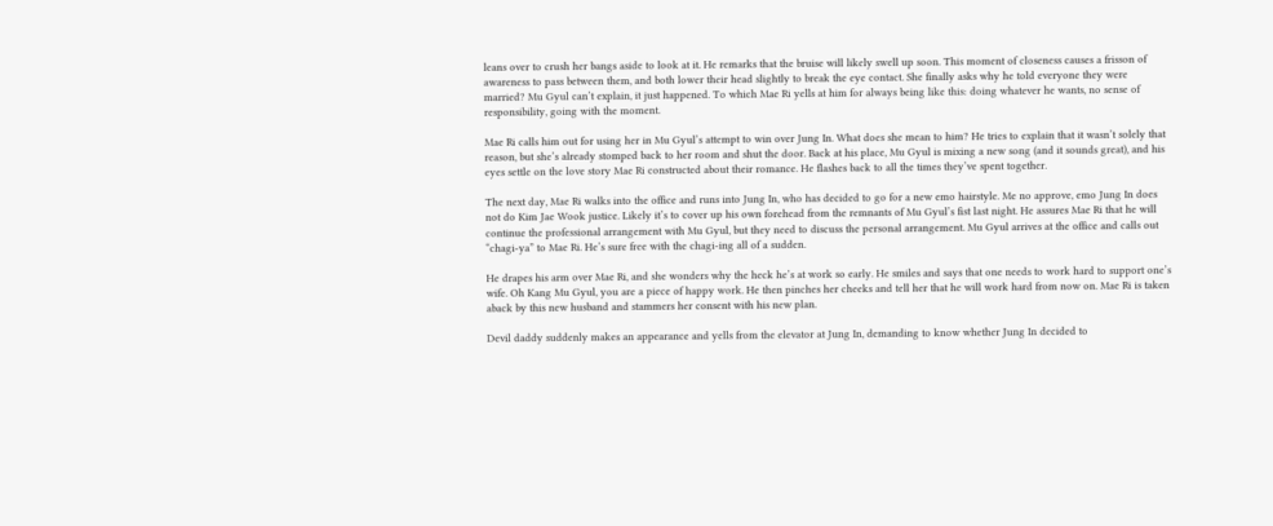leans over to crush her bangs aside to look at it. He remarks that the bruise will likely swell up soon. This moment of closeness causes a frisson of awareness to pass between them, and both lower their head slightly to break the eye contact. She finally asks why he told everyone they were married? Mu Gyul can’t explain, it just happened. To which Mae Ri yells at him for always being like this: doing whatever he wants, no sense of responsibility, going with the moment.

Mae Ri calls him out for using her in Mu Gyul’s attempt to win over Jung In. What does she mean to him? He tries to explain that it wasn’t solely that reason, but she’s already stomped back to her room and shut the door. Back at his place, Mu Gyul is mixing a new song (and it sounds great), and his eyes settle on the love story Mae Ri constructed about their romance. He flashes back to all the times they’ve spent together.

The next day, Mae Ri walks into the office and runs into Jung In, who has decided to go for a new emo hairstyle. Me no approve, emo Jung In does not do Kim Jae Wook justice. Likely it’s to cover up his own forehead from the remnants of Mu Gyul’s fist last night. He assures Mae Ri that he will continue the professional arrangement with Mu Gyul, but they need to discuss the personal arrangement. Mu Gyul arrives at the office and calls out “chagi-ya” to Mae Ri. He’s sure free with the chagi-ing all of a sudden.

He drapes his arm over Mae Ri, and she wonders why the heck he’s at work so early. He smiles and says that one needs to work hard to support one’s wife. Oh Kang Mu Gyul, you are a piece of happy work. He then pinches her cheeks and tell her that he will work hard from now on. Mae Ri is taken aback by this new husband and stammers her consent with his new plan.

Devil daddy suddenly makes an appearance and yells from the elevator at Jung In, demanding to know whether Jung In decided to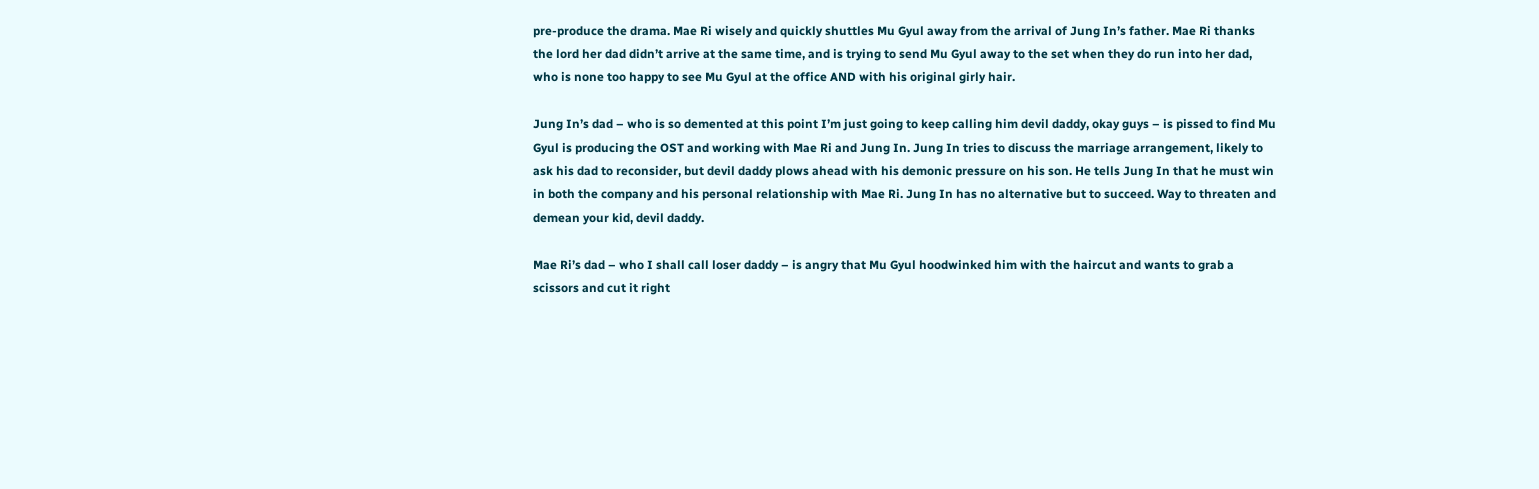pre-produce the drama. Mae Ri wisely and quickly shuttles Mu Gyul away from the arrival of Jung In’s father. Mae Ri thanks the lord her dad didn’t arrive at the same time, and is trying to send Mu Gyul away to the set when they do run into her dad, who is none too happy to see Mu Gyul at the office AND with his original girly hair.

Jung In’s dad – who is so demented at this point I’m just going to keep calling him devil daddy, okay guys – is pissed to find Mu Gyul is producing the OST and working with Mae Ri and Jung In. Jung In tries to discuss the marriage arrangement, likely to ask his dad to reconsider, but devil daddy plows ahead with his demonic pressure on his son. He tells Jung In that he must win in both the company and his personal relationship with Mae Ri. Jung In has no alternative but to succeed. Way to threaten and demean your kid, devil daddy.

Mae Ri’s dad – who I shall call loser daddy – is angry that Mu Gyul hoodwinked him with the haircut and wants to grab a scissors and cut it right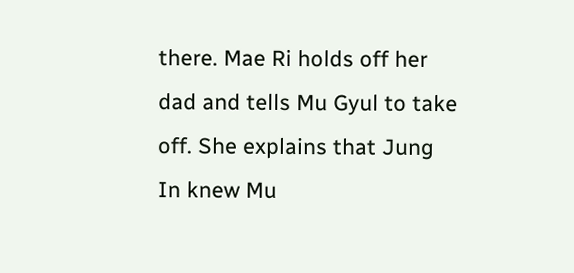there. Mae Ri holds off her dad and tells Mu Gyul to take off. She explains that Jung In knew Mu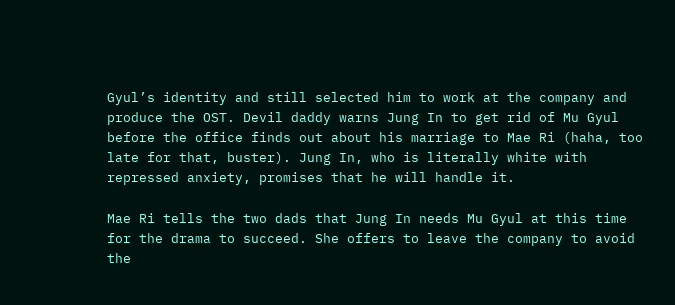Gyul’s identity and still selected him to work at the company and produce the OST. Devil daddy warns Jung In to get rid of Mu Gyul before the office finds out about his marriage to Mae Ri (haha, too late for that, buster). Jung In, who is literally white with repressed anxiety, promises that he will handle it.

Mae Ri tells the two dads that Jung In needs Mu Gyul at this time for the drama to succeed. She offers to leave the company to avoid the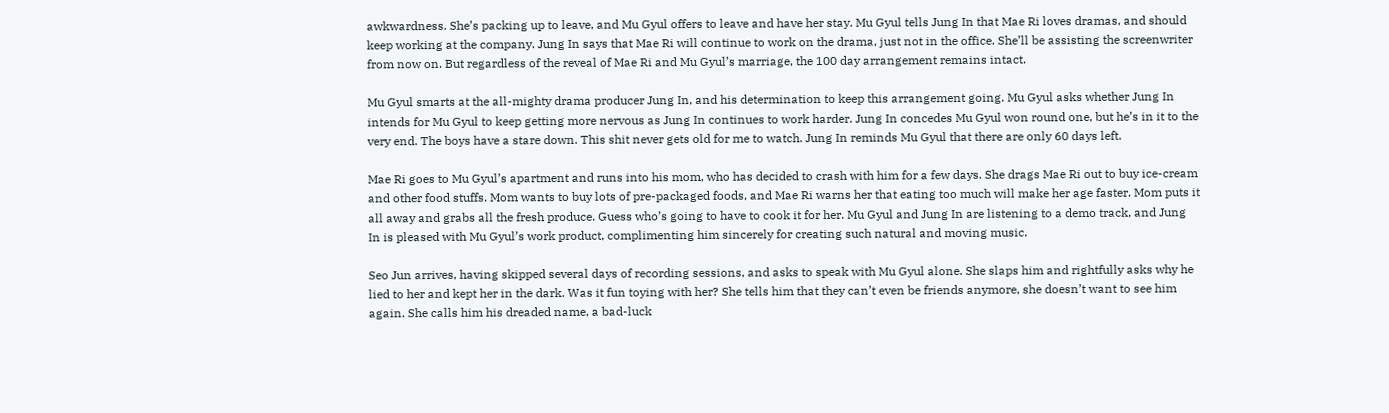awkwardness. She’s packing up to leave, and Mu Gyul offers to leave and have her stay. Mu Gyul tells Jung In that Mae Ri loves dramas, and should keep working at the company. Jung In says that Mae Ri will continue to work on the drama, just not in the office. She’ll be assisting the screenwriter from now on. But regardless of the reveal of Mae Ri and Mu Gyul’s marriage, the 100 day arrangement remains intact.

Mu Gyul smarts at the all-mighty drama producer Jung In, and his determination to keep this arrangement going. Mu Gyul asks whether Jung In intends for Mu Gyul to keep getting more nervous as Jung In continues to work harder. Jung In concedes Mu Gyul won round one, but he’s in it to the very end. The boys have a stare down. This shit never gets old for me to watch. Jung In reminds Mu Gyul that there are only 60 days left.

Mae Ri goes to Mu Gyul’s apartment and runs into his mom, who has decided to crash with him for a few days. She drags Mae Ri out to buy ice-cream and other food stuffs. Mom wants to buy lots of pre-packaged foods, and Mae Ri warns her that eating too much will make her age faster. Mom puts it all away and grabs all the fresh produce. Guess who’s going to have to cook it for her. Mu Gyul and Jung In are listening to a demo track, and Jung In is pleased with Mu Gyul’s work product, complimenting him sincerely for creating such natural and moving music.

Seo Jun arrives, having skipped several days of recording sessions, and asks to speak with Mu Gyul alone. She slaps him and rightfully asks why he lied to her and kept her in the dark. Was it fun toying with her? She tells him that they can’t even be friends anymore, she doesn’t want to see him again. She calls him his dreaded name, a bad-luck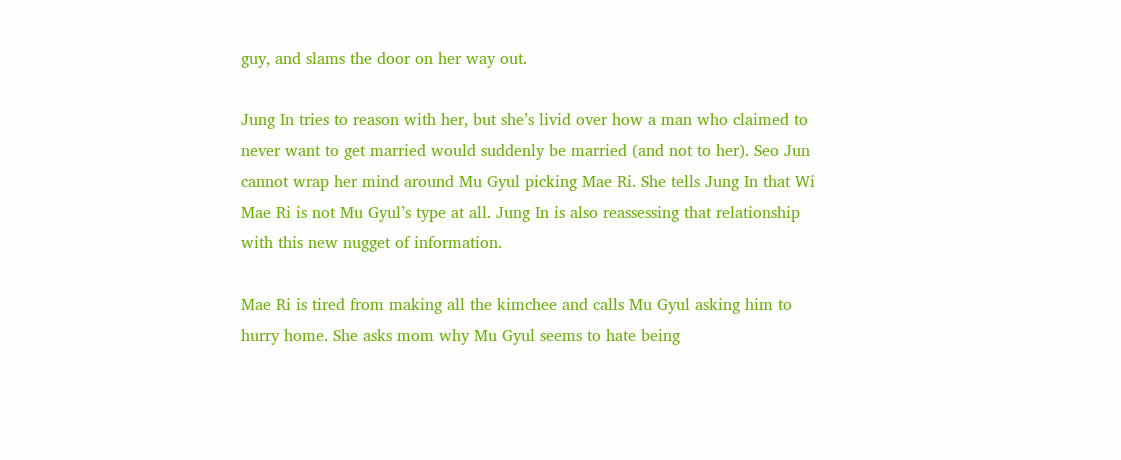guy, and slams the door on her way out.

Jung In tries to reason with her, but she’s livid over how a man who claimed to never want to get married would suddenly be married (and not to her). Seo Jun cannot wrap her mind around Mu Gyul picking Mae Ri. She tells Jung In that Wi Mae Ri is not Mu Gyul’s type at all. Jung In is also reassessing that relationship with this new nugget of information.

Mae Ri is tired from making all the kimchee and calls Mu Gyul asking him to hurry home. She asks mom why Mu Gyul seems to hate being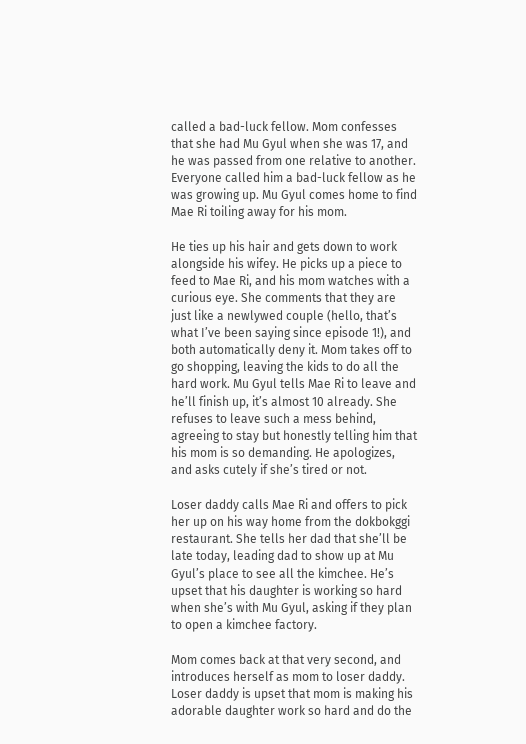called a bad-luck fellow. Mom confesses that she had Mu Gyul when she was 17, and he was passed from one relative to another. Everyone called him a bad-luck fellow as he was growing up. Mu Gyul comes home to find Mae Ri toiling away for his mom.

He ties up his hair and gets down to work alongside his wifey. He picks up a piece to feed to Mae Ri, and his mom watches with a curious eye. She comments that they are just like a newlywed couple (hello, that’s what I’ve been saying since episode 1!), and both automatically deny it. Mom takes off to go shopping, leaving the kids to do all the hard work. Mu Gyul tells Mae Ri to leave and he’ll finish up, it’s almost 10 already. She refuses to leave such a mess behind, agreeing to stay but honestly telling him that his mom is so demanding. He apologizes, and asks cutely if she’s tired or not.

Loser daddy calls Mae Ri and offers to pick her up on his way home from the dokbokggi restaurant. She tells her dad that she’ll be late today, leading dad to show up at Mu Gyul’s place to see all the kimchee. He’s upset that his daughter is working so hard when she’s with Mu Gyul, asking if they plan to open a kimchee factory.

Mom comes back at that very second, and introduces herself as mom to loser daddy. Loser daddy is upset that mom is making his adorable daughter work so hard and do the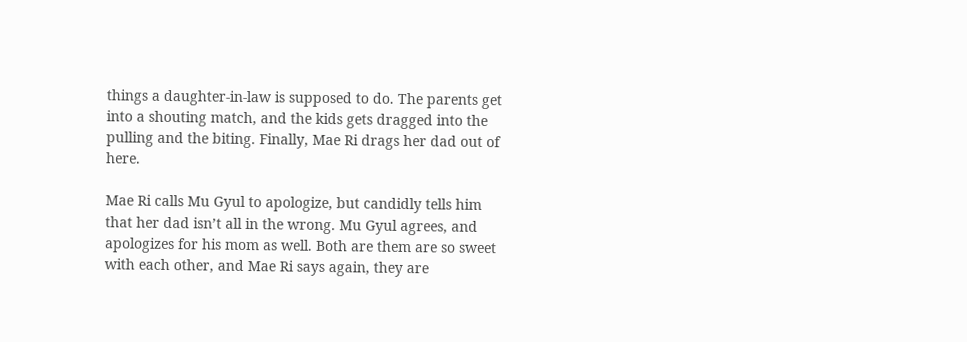things a daughter-in-law is supposed to do. The parents get into a shouting match, and the kids gets dragged into the pulling and the biting. Finally, Mae Ri drags her dad out of here.

Mae Ri calls Mu Gyul to apologize, but candidly tells him that her dad isn’t all in the wrong. Mu Gyul agrees, and apologizes for his mom as well. Both are them are so sweet with each other, and Mae Ri says again, they are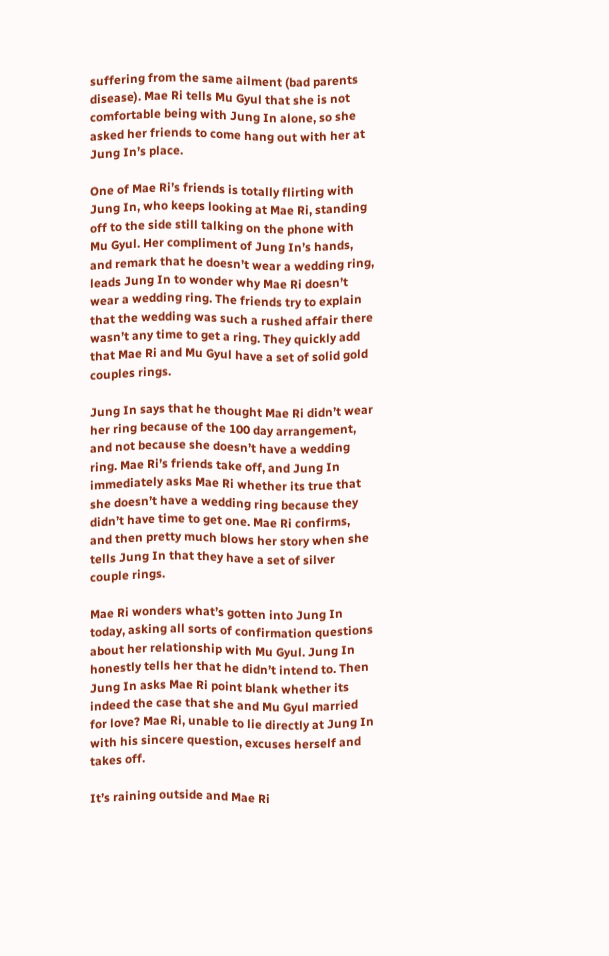suffering from the same ailment (bad parents disease). Mae Ri tells Mu Gyul that she is not comfortable being with Jung In alone, so she asked her friends to come hang out with her at Jung In’s place.

One of Mae Ri’s friends is totally flirting with Jung In, who keeps looking at Mae Ri, standing off to the side still talking on the phone with Mu Gyul. Her compliment of Jung In’s hands, and remark that he doesn’t wear a wedding ring, leads Jung In to wonder why Mae Ri doesn’t wear a wedding ring. The friends try to explain that the wedding was such a rushed affair there wasn’t any time to get a ring. They quickly add that Mae Ri and Mu Gyul have a set of solid gold couples rings.

Jung In says that he thought Mae Ri didn’t wear her ring because of the 100 day arrangement, and not because she doesn’t have a wedding ring. Mae Ri’s friends take off, and Jung In immediately asks Mae Ri whether its true that she doesn’t have a wedding ring because they didn’t have time to get one. Mae Ri confirms, and then pretty much blows her story when she tells Jung In that they have a set of silver couple rings.

Mae Ri wonders what’s gotten into Jung In today, asking all sorts of confirmation questions about her relationship with Mu Gyul. Jung In honestly tells her that he didn’t intend to. Then Jung In asks Mae Ri point blank whether its indeed the case that she and Mu Gyul married for love? Mae Ri, unable to lie directly at Jung In with his sincere question, excuses herself and takes off.

It’s raining outside and Mae Ri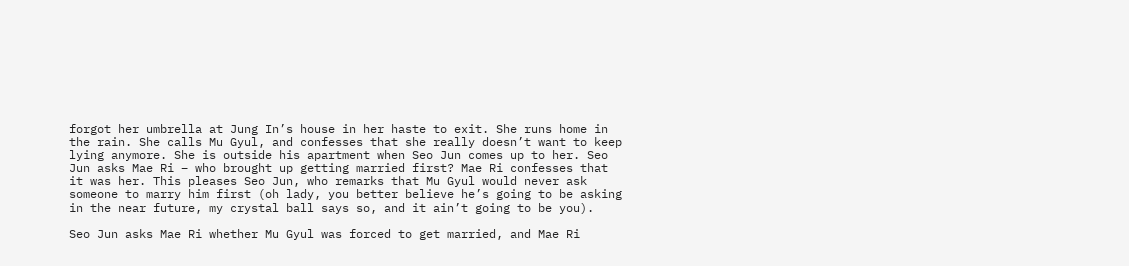forgot her umbrella at Jung In’s house in her haste to exit. She runs home in the rain. She calls Mu Gyul, and confesses that she really doesn’t want to keep lying anymore. She is outside his apartment when Seo Jun comes up to her. Seo Jun asks Mae Ri – who brought up getting married first? Mae Ri confesses that it was her. This pleases Seo Jun, who remarks that Mu Gyul would never ask someone to marry him first (oh lady, you better believe he’s going to be asking in the near future, my crystal ball says so, and it ain’t going to be you).

Seo Jun asks Mae Ri whether Mu Gyul was forced to get married, and Mae Ri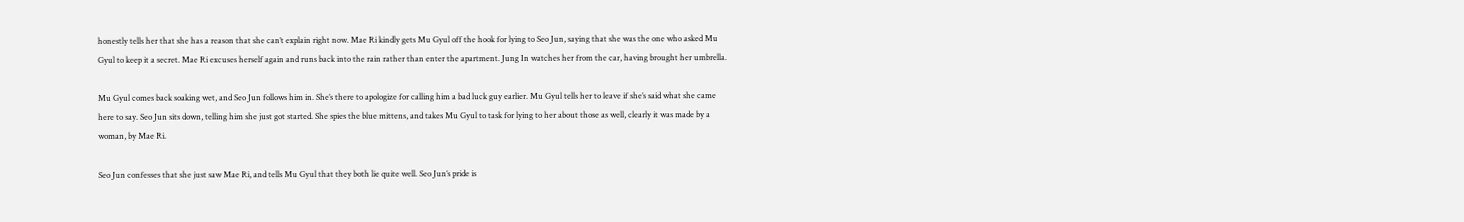honestly tells her that she has a reason that she can’t explain right now. Mae Ri kindly gets Mu Gyul off the hook for lying to Seo Jun, saying that she was the one who asked Mu Gyul to keep it a secret. Mae Ri excuses herself again and runs back into the rain rather than enter the apartment. Jung In watches her from the car, having brought her umbrella.

Mu Gyul comes back soaking wet, and Seo Jun follows him in. She’s there to apologize for calling him a bad luck guy earlier. Mu Gyul tells her to leave if she’s said what she came here to say. Seo Jun sits down, telling him she just got started. She spies the blue mittens, and takes Mu Gyul to task for lying to her about those as well, clearly it was made by a woman, by Mae Ri.

Seo Jun confesses that she just saw Mae Ri, and tells Mu Gyul that they both lie quite well. Seo Jun’s pride is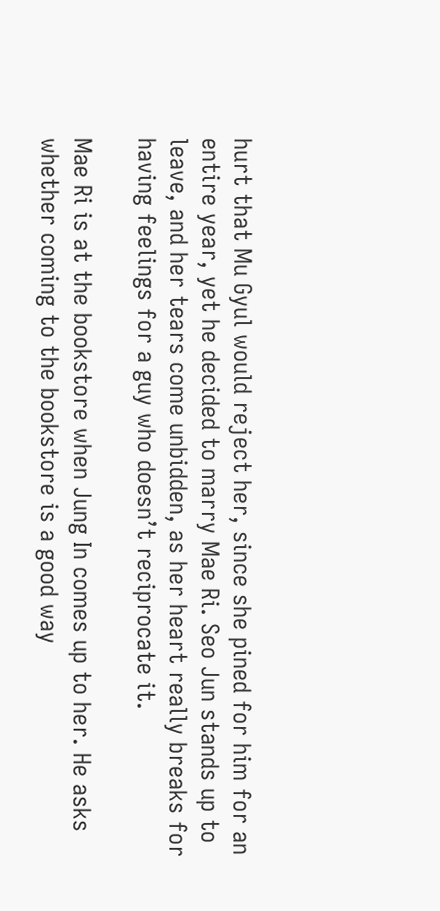hurt that Mu Gyul would reject her, since she pined for him for an entire year, yet he decided to marry Mae Ri. Seo Jun stands up to leave, and her tears come unbidden, as her heart really breaks for having feelings for a guy who doesn’t reciprocate it.

Mae Ri is at the bookstore when Jung In comes up to her. He asks whether coming to the bookstore is a good way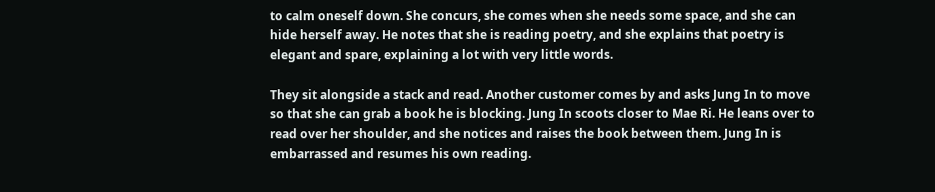to calm oneself down. She concurs, she comes when she needs some space, and she can hide herself away. He notes that she is reading poetry, and she explains that poetry is elegant and spare, explaining a lot with very little words.

They sit alongside a stack and read. Another customer comes by and asks Jung In to move so that she can grab a book he is blocking. Jung In scoots closer to Mae Ri. He leans over to read over her shoulder, and she notices and raises the book between them. Jung In is embarrassed and resumes his own reading.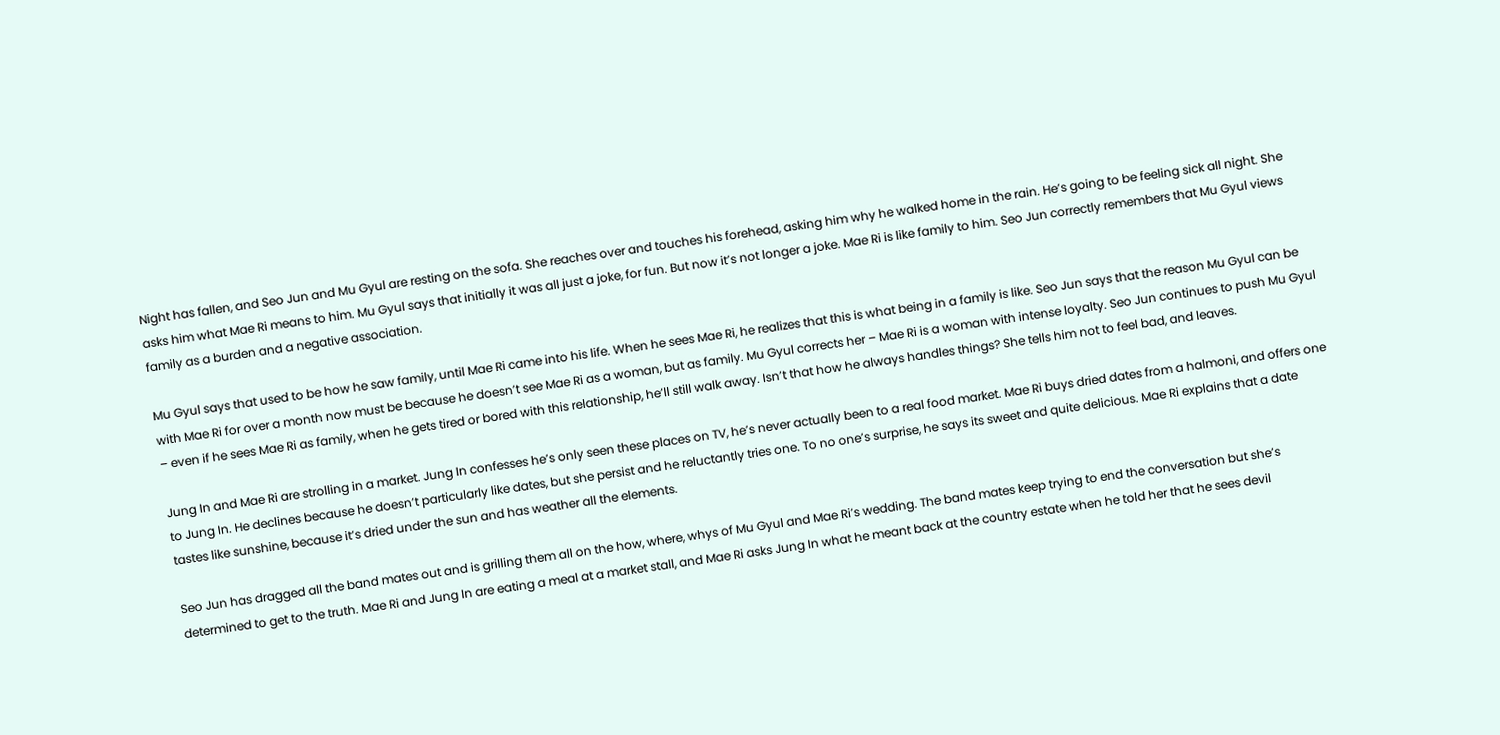Night has fallen, and Seo Jun and Mu Gyul are resting on the sofa. She reaches over and touches his forehead, asking him why he walked home in the rain. He’s going to be feeling sick all night. She asks him what Mae Ri means to him. Mu Gyul says that initially it was all just a joke, for fun. But now it’s not longer a joke. Mae Ri is like family to him. Seo Jun correctly remembers that Mu Gyul views family as a burden and a negative association.

Mu Gyul says that used to be how he saw family, until Mae Ri came into his life. When he sees Mae Ri, he realizes that this is what being in a family is like. Seo Jun says that the reason Mu Gyul can be with Mae Ri for over a month now must be because he doesn’t see Mae Ri as a woman, but as family. Mu Gyul corrects her – Mae Ri is a woman with intense loyalty. Seo Jun continues to push Mu Gyul – even if he sees Mae Ri as family, when he gets tired or bored with this relationship, he’ll still walk away. Isn’t that how he always handles things? She tells him not to feel bad, and leaves.

Jung In and Mae Ri are strolling in a market. Jung In confesses he’s only seen these places on TV, he’s never actually been to a real food market. Mae Ri buys dried dates from a halmoni, and offers one to Jung In. He declines because he doesn’t particularly like dates, but she persist and he reluctantly tries one. To no one’s surprise, he says its sweet and quite delicious. Mae Ri explains that a date tastes like sunshine, because it’s dried under the sun and has weather all the elements.

Seo Jun has dragged all the band mates out and is grilling them all on the how, where, whys of Mu Gyul and Mae Ri’s wedding. The band mates keep trying to end the conversation but she’s determined to get to the truth. Mae Ri and Jung In are eating a meal at a market stall, and Mae Ri asks Jung In what he meant back at the country estate when he told her that he sees devil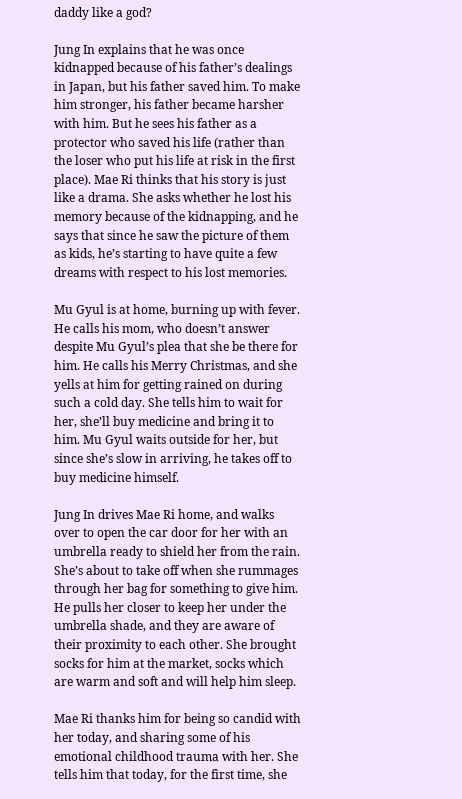daddy like a god?

Jung In explains that he was once kidnapped because of his father’s dealings in Japan, but his father saved him. To make him stronger, his father became harsher with him. But he sees his father as a protector who saved his life (rather than the loser who put his life at risk in the first place). Mae Ri thinks that his story is just like a drama. She asks whether he lost his memory because of the kidnapping, and he says that since he saw the picture of them as kids, he’s starting to have quite a few dreams with respect to his lost memories.

Mu Gyul is at home, burning up with fever. He calls his mom, who doesn’t answer despite Mu Gyul’s plea that she be there for him. He calls his Merry Christmas, and she yells at him for getting rained on during such a cold day. She tells him to wait for her, she’ll buy medicine and bring it to him. Mu Gyul waits outside for her, but since she’s slow in arriving, he takes off to buy medicine himself.

Jung In drives Mae Ri home, and walks over to open the car door for her with an umbrella ready to shield her from the rain. She’s about to take off when she rummages through her bag for something to give him. He pulls her closer to keep her under the umbrella shade, and they are aware of their proximity to each other. She brought socks for him at the market, socks which are warm and soft and will help him sleep.

Mae Ri thanks him for being so candid with her today, and sharing some of his emotional childhood trauma with her. She tells him that today, for the first time, she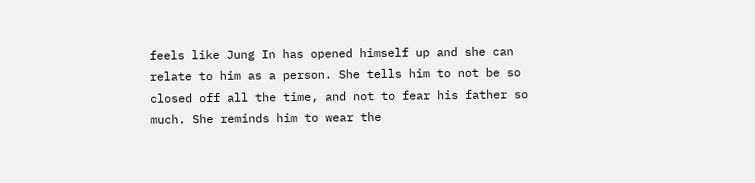feels like Jung In has opened himself up and she can relate to him as a person. She tells him to not be so closed off all the time, and not to fear his father so much. She reminds him to wear the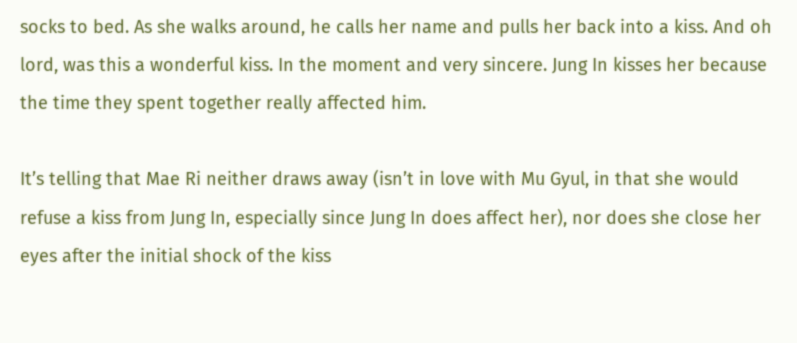socks to bed. As she walks around, he calls her name and pulls her back into a kiss. And oh lord, was this a wonderful kiss. In the moment and very sincere. Jung In kisses her because the time they spent together really affected him.

It’s telling that Mae Ri neither draws away (isn’t in love with Mu Gyul, in that she would refuse a kiss from Jung In, especially since Jung In does affect her), nor does she close her eyes after the initial shock of the kiss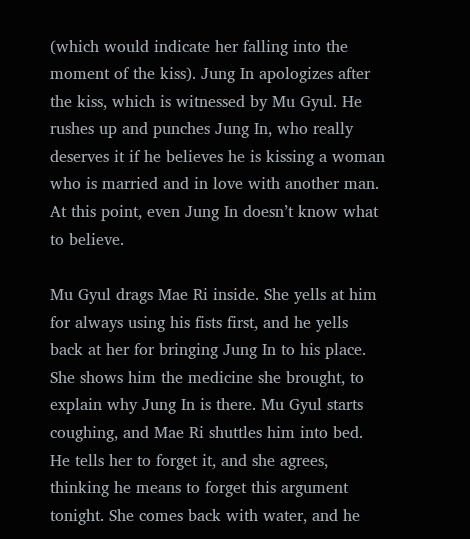(which would indicate her falling into the moment of the kiss). Jung In apologizes after the kiss, which is witnessed by Mu Gyul. He rushes up and punches Jung In, who really deserves it if he believes he is kissing a woman who is married and in love with another man. At this point, even Jung In doesn’t know what to believe.

Mu Gyul drags Mae Ri inside. She yells at him for always using his fists first, and he yells back at her for bringing Jung In to his place. She shows him the medicine she brought, to explain why Jung In is there. Mu Gyul starts coughing, and Mae Ri shuttles him into bed. He tells her to forget it, and she agrees, thinking he means to forget this argument tonight. She comes back with water, and he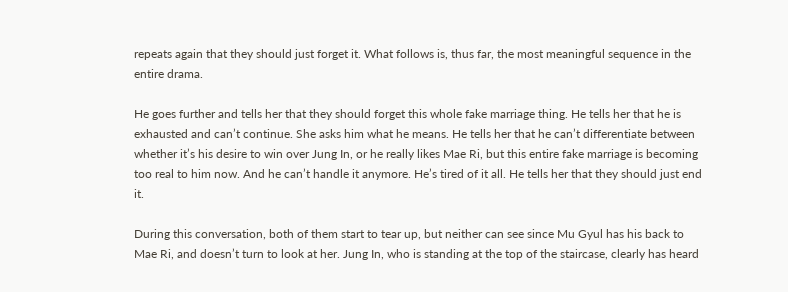repeats again that they should just forget it. What follows is, thus far, the most meaningful sequence in the entire drama.

He goes further and tells her that they should forget this whole fake marriage thing. He tells her that he is exhausted and can’t continue. She asks him what he means. He tells her that he can’t differentiate between whether it’s his desire to win over Jung In, or he really likes Mae Ri, but this entire fake marriage is becoming too real to him now. And he can’t handle it anymore. He’s tired of it all. He tells her that they should just end it.

During this conversation, both of them start to tear up, but neither can see since Mu Gyul has his back to Mae Ri, and doesn’t turn to look at her. Jung In, who is standing at the top of the staircase, clearly has heard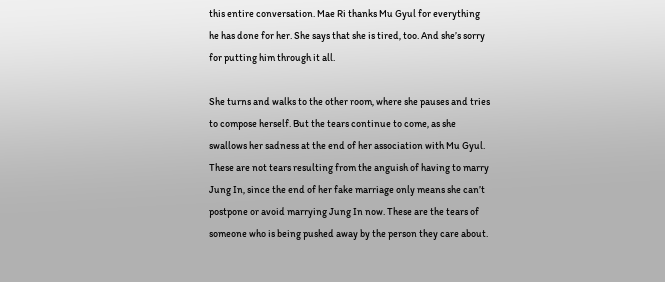this entire conversation. Mae Ri thanks Mu Gyul for everything he has done for her. She says that she is tired, too. And she’s sorry for putting him through it all.

She turns and walks to the other room, where she pauses and tries to compose herself. But the tears continue to come, as she swallows her sadness at the end of her association with Mu Gyul. These are not tears resulting from the anguish of having to marry Jung In, since the end of her fake marriage only means she can’t postpone or avoid marrying Jung In now. These are the tears of someone who is being pushed away by the person they care about.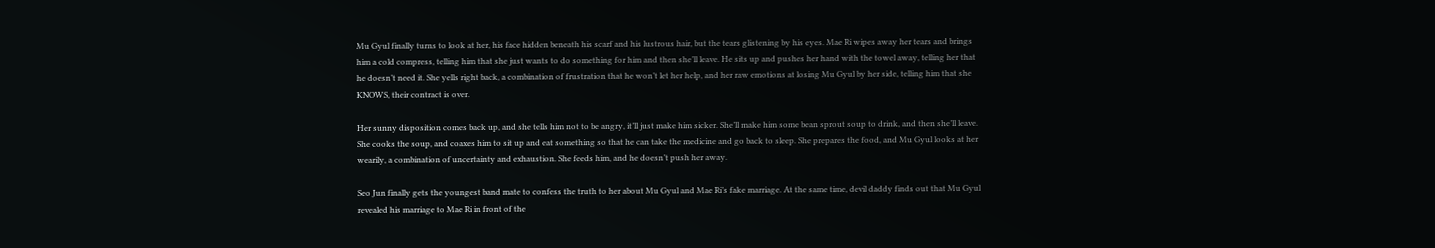Mu Gyul finally turns to look at her, his face hidden beneath his scarf and his lustrous hair, but the tears glistening by his eyes. Mae Ri wipes away her tears and brings him a cold compress, telling him that she just wants to do something for him and then she’ll leave. He sits up and pushes her hand with the towel away, telling her that he doesn’t need it. She yells right back, a combination of frustration that he won’t let her help, and her raw emotions at losing Mu Gyul by her side, telling him that she KNOWS, their contract is over.

Her sunny disposition comes back up, and she tells him not to be angry, it’ll just make him sicker. She’ll make him some bean sprout soup to drink, and then she’ll leave. She cooks the soup, and coaxes him to sit up and eat something so that he can take the medicine and go back to sleep. She prepares the food, and Mu Gyul looks at her wearily, a combination of uncertainty and exhaustion. She feeds him, and he doesn’t push her away.

Seo Jun finally gets the youngest band mate to confess the truth to her about Mu Gyul and Mae Ri’s fake marriage. At the same time, devil daddy finds out that Mu Gyul revealed his marriage to Mae Ri in front of the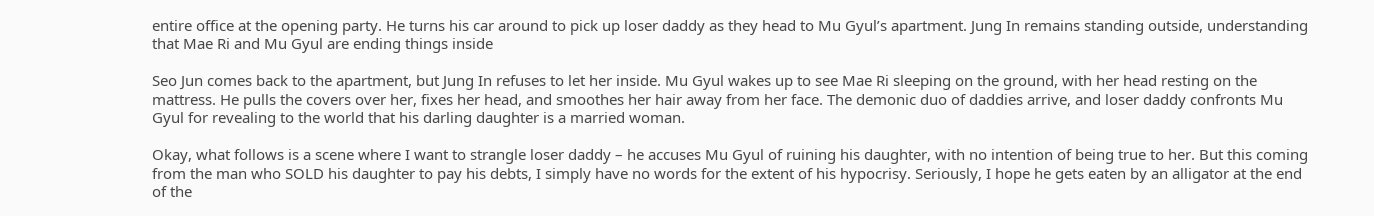entire office at the opening party. He turns his car around to pick up loser daddy as they head to Mu Gyul’s apartment. Jung In remains standing outside, understanding that Mae Ri and Mu Gyul are ending things inside

Seo Jun comes back to the apartment, but Jung In refuses to let her inside. Mu Gyul wakes up to see Mae Ri sleeping on the ground, with her head resting on the mattress. He pulls the covers over her, fixes her head, and smoothes her hair away from her face. The demonic duo of daddies arrive, and loser daddy confronts Mu Gyul for revealing to the world that his darling daughter is a married woman.

Okay, what follows is a scene where I want to strangle loser daddy – he accuses Mu Gyul of ruining his daughter, with no intention of being true to her. But this coming from the man who SOLD his daughter to pay his debts, I simply have no words for the extent of his hypocrisy. Seriously, I hope he gets eaten by an alligator at the end of the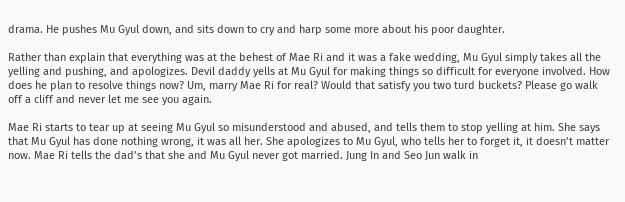drama. He pushes Mu Gyul down, and sits down to cry and harp some more about his poor daughter.

Rather than explain that everything was at the behest of Mae Ri and it was a fake wedding, Mu Gyul simply takes all the yelling and pushing, and apologizes. Devil daddy yells at Mu Gyul for making things so difficult for everyone involved. How does he plan to resolve things now? Um, marry Mae Ri for real? Would that satisfy you two turd buckets? Please go walk off a cliff and never let me see you again.

Mae Ri starts to tear up at seeing Mu Gyul so misunderstood and abused, and tells them to stop yelling at him. She says that Mu Gyul has done nothing wrong, it was all her. She apologizes to Mu Gyul, who tells her to forget it, it doesn’t matter now. Mae Ri tells the dad’s that she and Mu Gyul never got married. Jung In and Seo Jun walk in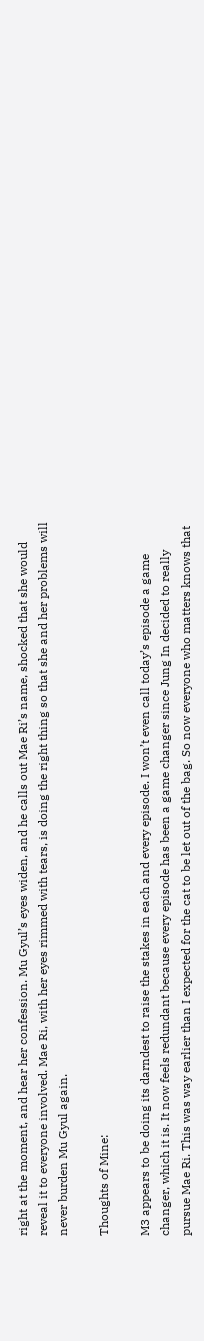right at the moment, and hear her confession. Mu Gyul’s eyes widen, and he calls out Mae Ri’s name, shocked that she would reveal it to everyone involved. Mae Ri, with her eyes rimmed with tears, is doing the right thing so that she and her problems will never burden Mu Gyul again.

Thoughts of Mine:

M3 appears to be doing its darndest to raise the stakes in each and every episode. I won’t even call today’s episode a game changer, which it is. It now feels redundant because every episode has been a game changer since Jung In decided to really pursue Mae Ri. This was way earlier than I expected for the cat to be let out of the bag. So now everyone who matters knows that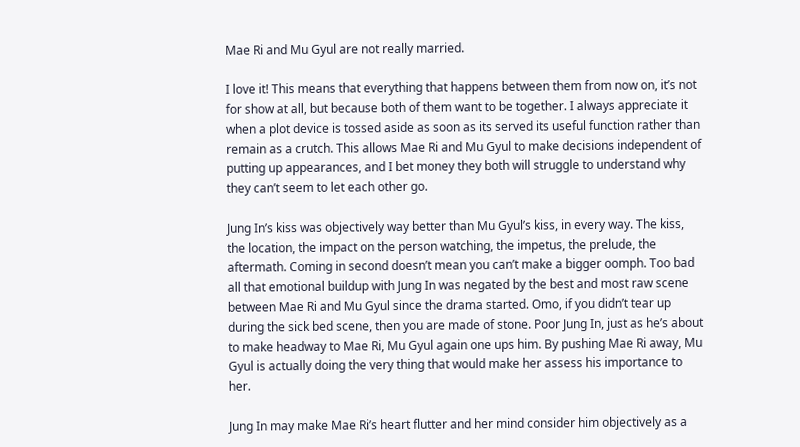Mae Ri and Mu Gyul are not really married.

I love it! This means that everything that happens between them from now on, it’s not for show at all, but because both of them want to be together. I always appreciate it when a plot device is tossed aside as soon as its served its useful function rather than remain as a crutch. This allows Mae Ri and Mu Gyul to make decisions independent of putting up appearances, and I bet money they both will struggle to understand why they can’t seem to let each other go.

Jung In’s kiss was objectively way better than Mu Gyul’s kiss, in every way. The kiss, the location, the impact on the person watching, the impetus, the prelude, the aftermath. Coming in second doesn’t mean you can’t make a bigger oomph. Too bad all that emotional buildup with Jung In was negated by the best and most raw scene between Mae Ri and Mu Gyul since the drama started. Omo, if you didn’t tear up during the sick bed scene, then you are made of stone. Poor Jung In, just as he’s about to make headway to Mae Ri, Mu Gyul again one ups him. By pushing Mae Ri away, Mu Gyul is actually doing the very thing that would make her assess his importance to her.

Jung In may make Mae Ri’s heart flutter and her mind consider him objectively as a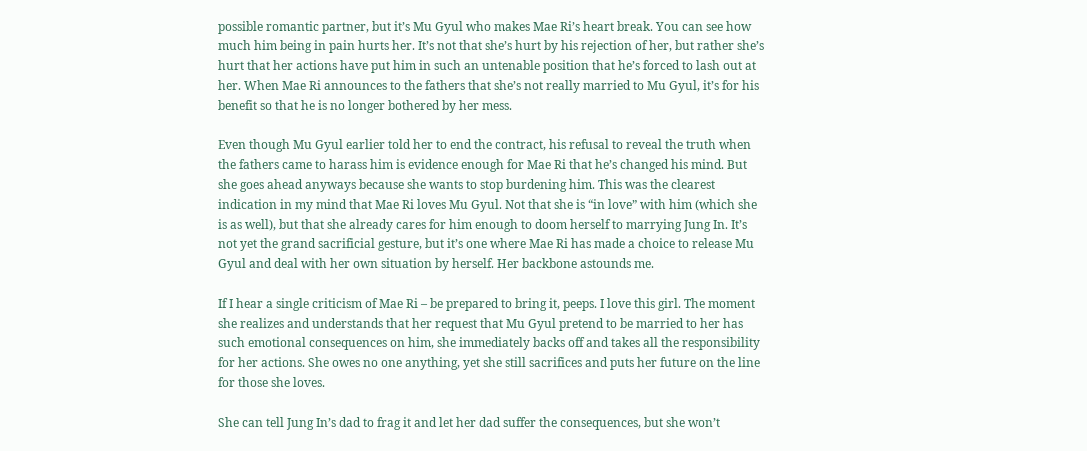possible romantic partner, but it’s Mu Gyul who makes Mae Ri’s heart break. You can see how much him being in pain hurts her. It’s not that she’s hurt by his rejection of her, but rather she’s hurt that her actions have put him in such an untenable position that he’s forced to lash out at her. When Mae Ri announces to the fathers that she’s not really married to Mu Gyul, it’s for his benefit so that he is no longer bothered by her mess.

Even though Mu Gyul earlier told her to end the contract, his refusal to reveal the truth when the fathers came to harass him is evidence enough for Mae Ri that he’s changed his mind. But she goes ahead anyways because she wants to stop burdening him. This was the clearest indication in my mind that Mae Ri loves Mu Gyul. Not that she is “in love” with him (which she is as well), but that she already cares for him enough to doom herself to marrying Jung In. It’s not yet the grand sacrificial gesture, but it’s one where Mae Ri has made a choice to release Mu Gyul and deal with her own situation by herself. Her backbone astounds me.

If I hear a single criticism of Mae Ri – be prepared to bring it, peeps. I love this girl. The moment she realizes and understands that her request that Mu Gyul pretend to be married to her has such emotional consequences on him, she immediately backs off and takes all the responsibility for her actions. She owes no one anything, yet she still sacrifices and puts her future on the line for those she loves.

She can tell Jung In’s dad to frag it and let her dad suffer the consequences, but she won’t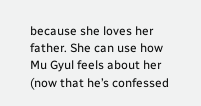because she loves her father. She can use how Mu Gyul feels about her (now that he’s confessed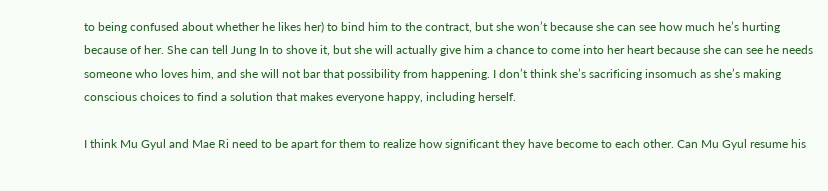to being confused about whether he likes her) to bind him to the contract, but she won’t because she can see how much he’s hurting because of her. She can tell Jung In to shove it, but she will actually give him a chance to come into her heart because she can see he needs someone who loves him, and she will not bar that possibility from happening. I don’t think she’s sacrificing insomuch as she’s making conscious choices to find a solution that makes everyone happy, including herself.

I think Mu Gyul and Mae Ri need to be apart for them to realize how significant they have become to each other. Can Mu Gyul resume his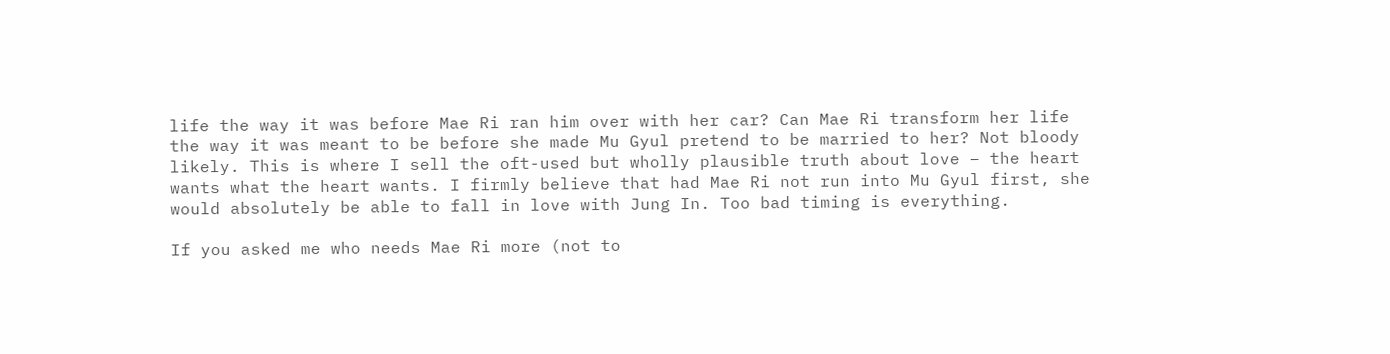life the way it was before Mae Ri ran him over with her car? Can Mae Ri transform her life the way it was meant to be before she made Mu Gyul pretend to be married to her? Not bloody likely. This is where I sell the oft-used but wholly plausible truth about love – the heart wants what the heart wants. I firmly believe that had Mae Ri not run into Mu Gyul first, she would absolutely be able to fall in love with Jung In. Too bad timing is everything.

If you asked me who needs Mae Ri more (not to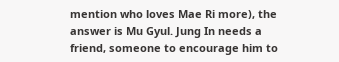mention who loves Mae Ri more), the answer is Mu Gyul. Jung In needs a friend, someone to encourage him to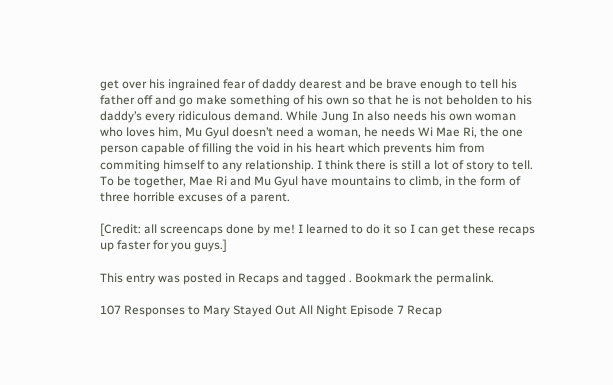get over his ingrained fear of daddy dearest and be brave enough to tell his father off and go make something of his own so that he is not beholden to his daddy’s every ridiculous demand. While Jung In also needs his own woman who loves him, Mu Gyul doesn’t need a woman, he needs Wi Mae Ri, the one person capable of filling the void in his heart which prevents him from commiting himself to any relationship. I think there is still a lot of story to tell. To be together, Mae Ri and Mu Gyul have mountains to climb, in the form of three horrible excuses of a parent.

[Credit: all screencaps done by me! I learned to do it so I can get these recaps up faster for you guys.]

This entry was posted in Recaps and tagged . Bookmark the permalink.

107 Responses to Mary Stayed Out All Night Episode 7 Recap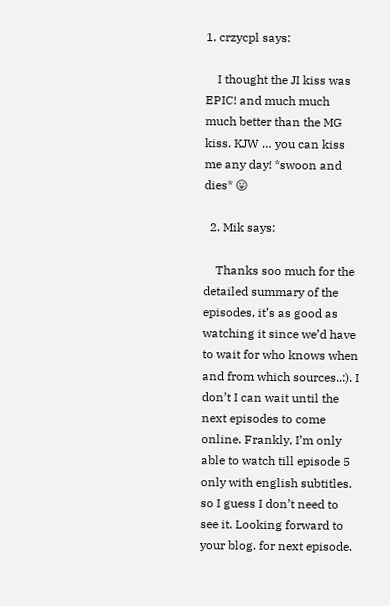1. crzycpl says:

    I thought the JI kiss was EPIC! and much much much better than the MG kiss. KJW … you can kiss me any day! *swoon and dies* 😛

  2. Mik says:

    Thanks soo much for the detailed summary of the episodes, it’s as good as watching it since we’d have to wait for who knows when and from which sources..:). I don’t I can wait until the next episodes to come online. Frankly, I’m only able to watch till episode 5 only with english subtitles. so I guess I don’t need to see it. Looking forward to your blog. for next episode.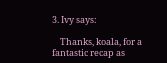3. Ivy says:

    Thanks, koala, for a fantastic recap as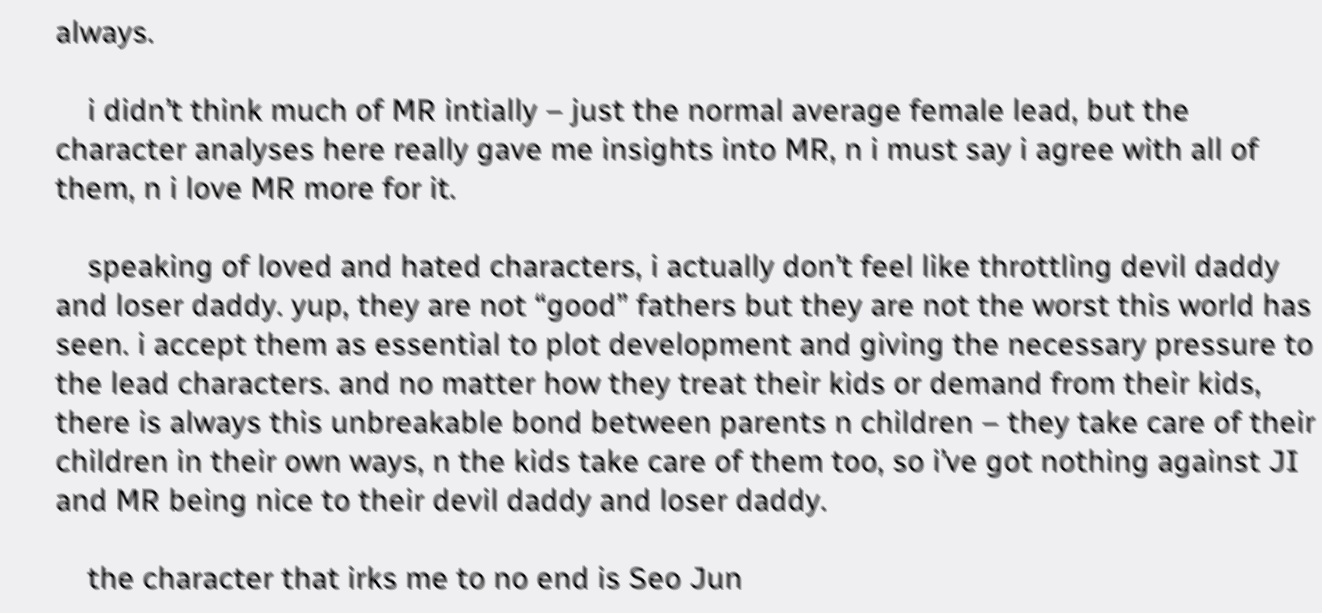always.

    i didn’t think much of MR intially – just the normal average female lead, but the character analyses here really gave me insights into MR, n i must say i agree with all of them, n i love MR more for it.

    speaking of loved and hated characters, i actually don’t feel like throttling devil daddy and loser daddy. yup, they are not “good” fathers but they are not the worst this world has seen. i accept them as essential to plot development and giving the necessary pressure to the lead characters. and no matter how they treat their kids or demand from their kids, there is always this unbreakable bond between parents n children – they take care of their children in their own ways, n the kids take care of them too, so i’ve got nothing against JI and MR being nice to their devil daddy and loser daddy.

    the character that irks me to no end is Seo Jun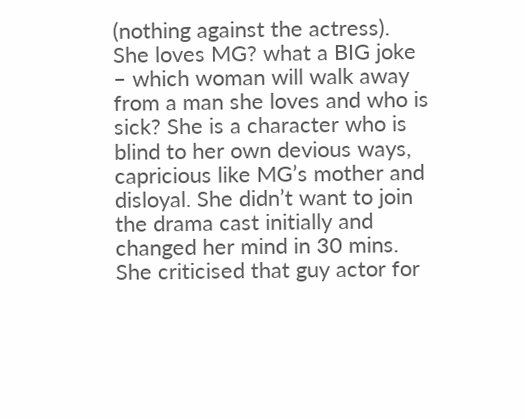(nothing against the actress). She loves MG? what a BIG joke – which woman will walk away from a man she loves and who is sick? She is a character who is blind to her own devious ways, capricious like MG’s mother and disloyal. She didn’t want to join the drama cast initially and changed her mind in 30 mins. She criticised that guy actor for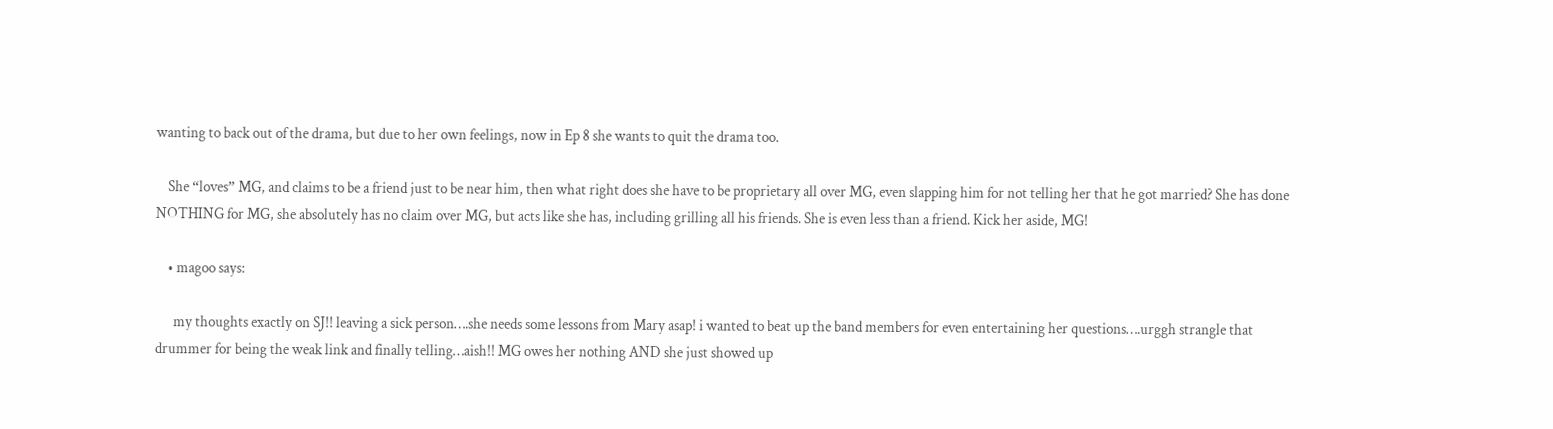wanting to back out of the drama, but due to her own feelings, now in Ep 8 she wants to quit the drama too.

    She “loves” MG, and claims to be a friend just to be near him, then what right does she have to be proprietary all over MG, even slapping him for not telling her that he got married? She has done NOTHING for MG, she absolutely has no claim over MG, but acts like she has, including grilling all his friends. She is even less than a friend. Kick her aside, MG!

    • magoo says:

      my thoughts exactly on SJ!! leaving a sick person….she needs some lessons from Mary asap! i wanted to beat up the band members for even entertaining her questions….urggh strangle that drummer for being the weak link and finally telling…aish!! MG owes her nothing AND she just showed up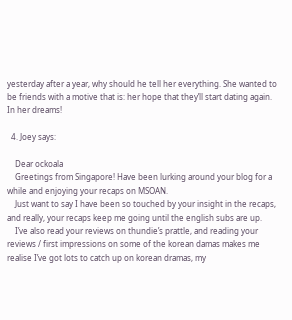yesterday after a year, why should he tell her everything. She wanted to be friends with a motive that is: her hope that they’ll start dating again. In her dreams!

  4. Joey says:

    Dear ockoala
    Greetings from Singapore! Have been lurking around your blog for a while and enjoying your recaps on MSOAN.
    Just want to say I have been so touched by your insight in the recaps, and really, your recaps keep me going until the english subs are up.
    I’ve also read your reviews on thundie’s prattle, and reading your reviews / first impressions on some of the korean damas makes me realise I’ve got lots to catch up on korean dramas, my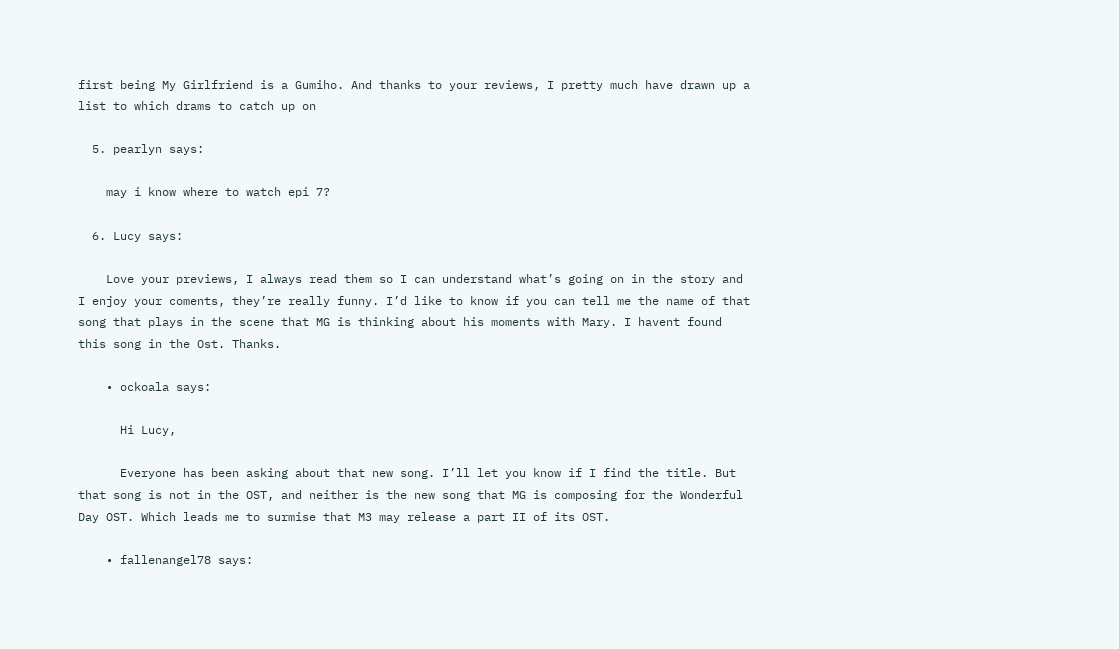first being My Girlfriend is a Gumiho. And thanks to your reviews, I pretty much have drawn up a list to which drams to catch up on

  5. pearlyn says:

    may i know where to watch epi 7?

  6. Lucy says:

    Love your previews, I always read them so I can understand what’s going on in the story and I enjoy your coments, they’re really funny. I’d like to know if you can tell me the name of that song that plays in the scene that MG is thinking about his moments with Mary. I havent found this song in the Ost. Thanks.

    • ockoala says:

      Hi Lucy,

      Everyone has been asking about that new song. I’ll let you know if I find the title. But that song is not in the OST, and neither is the new song that MG is composing for the Wonderful Day OST. Which leads me to surmise that M3 may release a part II of its OST.

    • fallenangel78 says: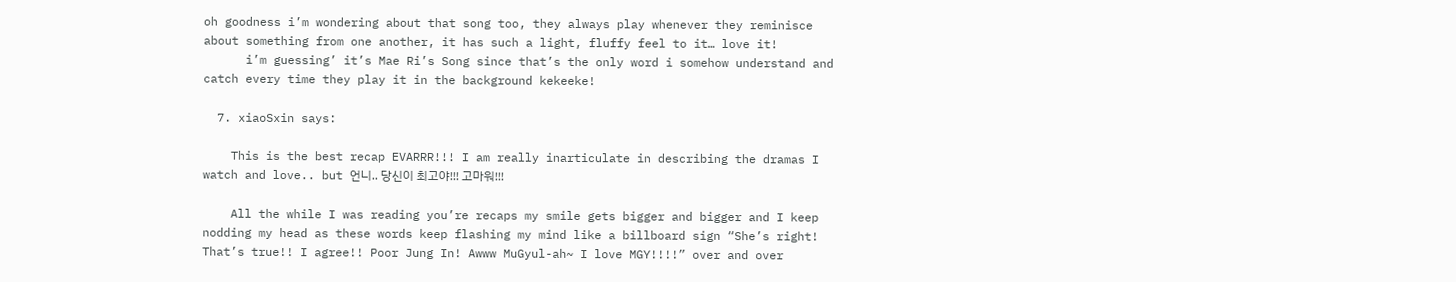oh goodness i’m wondering about that song too, they always play whenever they reminisce about something from one another, it has such a light, fluffy feel to it… love it!
      i’m guessing’ it’s Mae Ri’s Song since that’s the only word i somehow understand and catch every time they play it in the background kekeeke!

  7. xiaoSxin says:

    This is the best recap EVARRR!!! I am really inarticulate in describing the dramas I watch and love.. but 언니.. 당신이 최고야!!! 고마워!!!

    All the while I was reading you’re recaps my smile gets bigger and bigger and I keep nodding my head as these words keep flashing my mind like a billboard sign “She’s right! That’s true!! I agree!! Poor Jung In! Awww MuGyul-ah~ I love MGY!!!!” over and over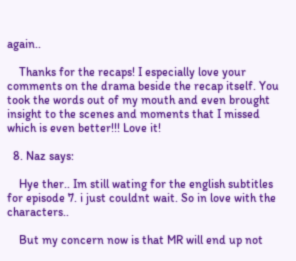again..

    Thanks for the recaps! I especially love your comments on the drama beside the recap itself. You took the words out of my mouth and even brought insight to the scenes and moments that I missed which is even better!!! Love it!

  8. Naz says:

    Hye ther.. Im still wating for the english subtitles for episode 7. i just couldnt wait. So in love with the characters..

    But my concern now is that MR will end up not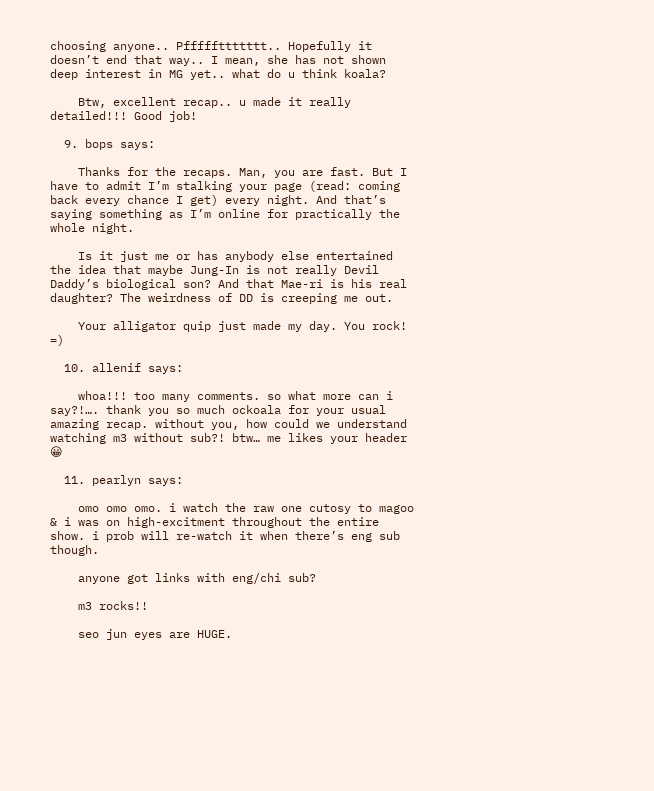choosing anyone.. Pfffffttttttt.. Hopefully it doesn’t end that way.. I mean, she has not shown deep interest in MG yet.. what do u think koala?

    Btw, excellent recap.. u made it really detailed!!! Good job!

  9. bops says:

    Thanks for the recaps. Man, you are fast. But I have to admit I’m stalking your page (read: coming back every chance I get) every night. And that’s saying something as I’m online for practically the whole night.

    Is it just me or has anybody else entertained the idea that maybe Jung-In is not really Devil Daddy’s biological son? And that Mae-ri is his real daughter? The weirdness of DD is creeping me out.

    Your alligator quip just made my day. You rock! =)

  10. allenif says:

    whoa!!! too many comments. so what more can i say?!…. thank you so much ockoala for your usual amazing recap. without you, how could we understand watching m3 without sub?! btw… me likes your header 😀

  11. pearlyn says:

    omo omo omo. i watch the raw one cutosy to magoo & i was on high-excitment throughout the entire show. i prob will re-watch it when there’s eng sub though.

    anyone got links with eng/chi sub?

    m3 rocks!!

    seo jun eyes are HUGE.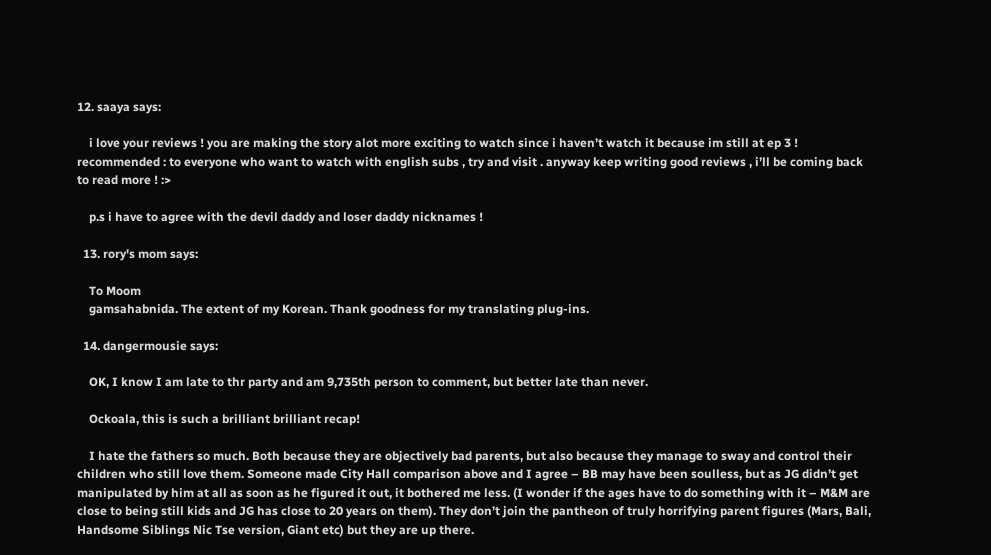12. saaya says:

    i love your reviews ! you are making the story alot more exciting to watch since i haven’t watch it because im still at ep 3 ! recommended : to everyone who want to watch with english subs , try and visit . anyway keep writing good reviews , i’ll be coming back to read more ! :>

    p.s i have to agree with the devil daddy and loser daddy nicknames !

  13. rory's mom says:

    To Moom
    gamsahabnida. The extent of my Korean. Thank goodness for my translating plug-ins.

  14. dangermousie says:

    OK, I know I am late to thr party and am 9,735th person to comment, but better late than never.

    Ockoala, this is such a brilliant brilliant recap!

    I hate the fathers so much. Both because they are objectively bad parents, but also because they manage to sway and control their children who still love them. Someone made City Hall comparison above and I agree – BB may have been soulless, but as JG didn’t get manipulated by him at all as soon as he figured it out, it bothered me less. (I wonder if the ages have to do something with it – M&M are close to being still kids and JG has close to 20 years on them). They don’t join the pantheon of truly horrifying parent figures (Mars, Bali, Handsome Siblings Nic Tse version, Giant etc) but they are up there.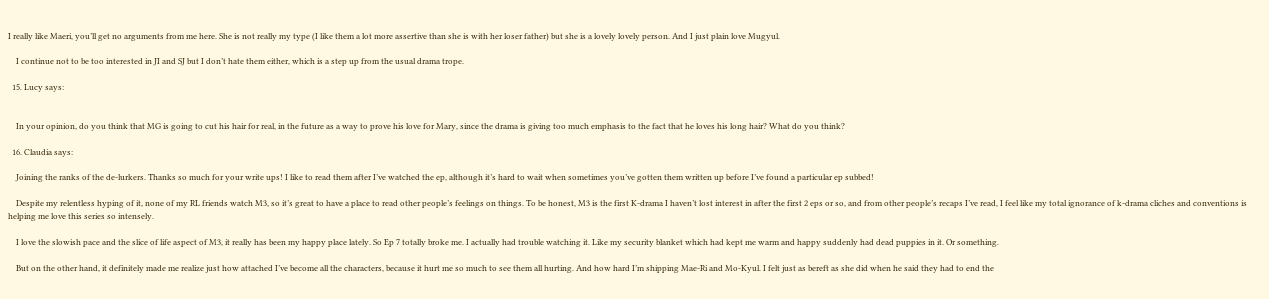I really like Maeri, you’ll get no arguments from me here. She is not really my type (I like them a lot more assertive than she is with her loser father) but she is a lovely lovely person. And I just plain love Mugyul.

    I continue not to be too interested in JI and SJ but I don’t hate them either, which is a step up from the usual drama trope.

  15. Lucy says:


    In your opinion, do you think that MG is going to cut his hair for real, in the future as a way to prove his love for Mary, since the drama is giving too much emphasis to the fact that he loves his long hair? What do you think?

  16. Claudia says:

    Joining the ranks of the de-lurkers. Thanks so much for your write ups! I like to read them after I’ve watched the ep, although it’s hard to wait when sometimes you’ve gotten them written up before I’ve found a particular ep subbed!

    Despite my relentless hyping of it, none of my RL friends watch M3, so it’s great to have a place to read other people’s feelings on things. To be honest, M3 is the first K-drama I haven’t lost interest in after the first 2 eps or so, and from other people’s recaps I’ve read, I feel like my total ignorance of k-drama cliches and conventions is helping me love this series so intensely.

    I love the slowish pace and the slice of life aspect of M3, it really has been my happy place lately. So Ep 7 totally broke me. I actually had trouble watching it. Like my security blanket which had kept me warm and happy suddenly had dead puppies in it. Or something.

    But on the other hand, it definitely made me realize just how attached I’ve become all the characters, because it hurt me so much to see them all hurting. And how hard I’m shipping Mae-Ri and Mo-Kyul. I felt just as bereft as she did when he said they had to end the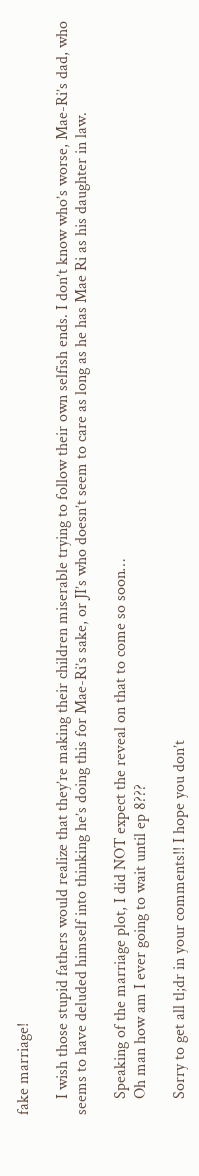fake marriage!

    I wish those stupid fathers would realize that they’re making their children miserable trying to follow their own selfish ends. I don’t know who’s worse, Mae-Ri’s dad, who seems to have deluded himself into thinking he’s doing this for Mae-Ri’s sake, or JI’s who doesn’t seem to care as long as he has Mae Ri as his daughter in law.

    Speaking of the marriage plot, I did NOT expect the reveal on that to come so soon…
    Oh man how am I ever going to wait until ep 8???

    Sorry to get all tl;dr in your comments!! I hope you don’t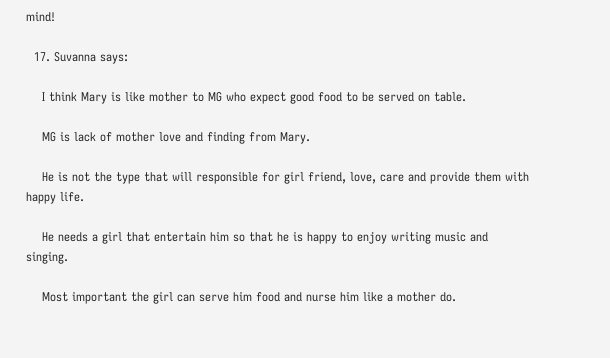mind!

  17. Suvanna says:

    I think Mary is like mother to MG who expect good food to be served on table.

    MG is lack of mother love and finding from Mary.

    He is not the type that will responsible for girl friend, love, care and provide them with happy life.

    He needs a girl that entertain him so that he is happy to enjoy writing music and singing.

    Most important the girl can serve him food and nurse him like a mother do.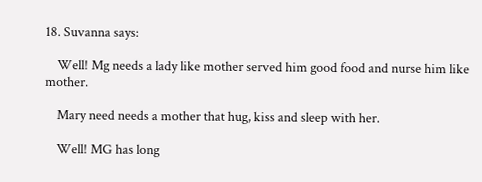18. Suvanna says:

    Well! Mg needs a lady like mother served him good food and nurse him like mother.

    Mary need needs a mother that hug, kiss and sleep with her.

    Well! MG has long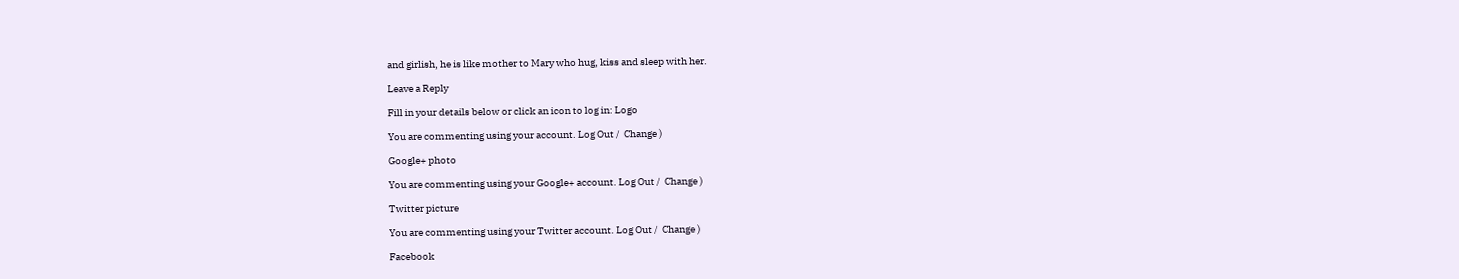and girlish, he is like mother to Mary who hug, kiss and sleep with her.

Leave a Reply

Fill in your details below or click an icon to log in: Logo

You are commenting using your account. Log Out /  Change )

Google+ photo

You are commenting using your Google+ account. Log Out /  Change )

Twitter picture

You are commenting using your Twitter account. Log Out /  Change )

Facebook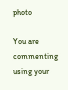photo

You are commenting using your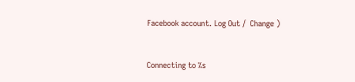Facebook account. Log Out /  Change )


Connecting to %s